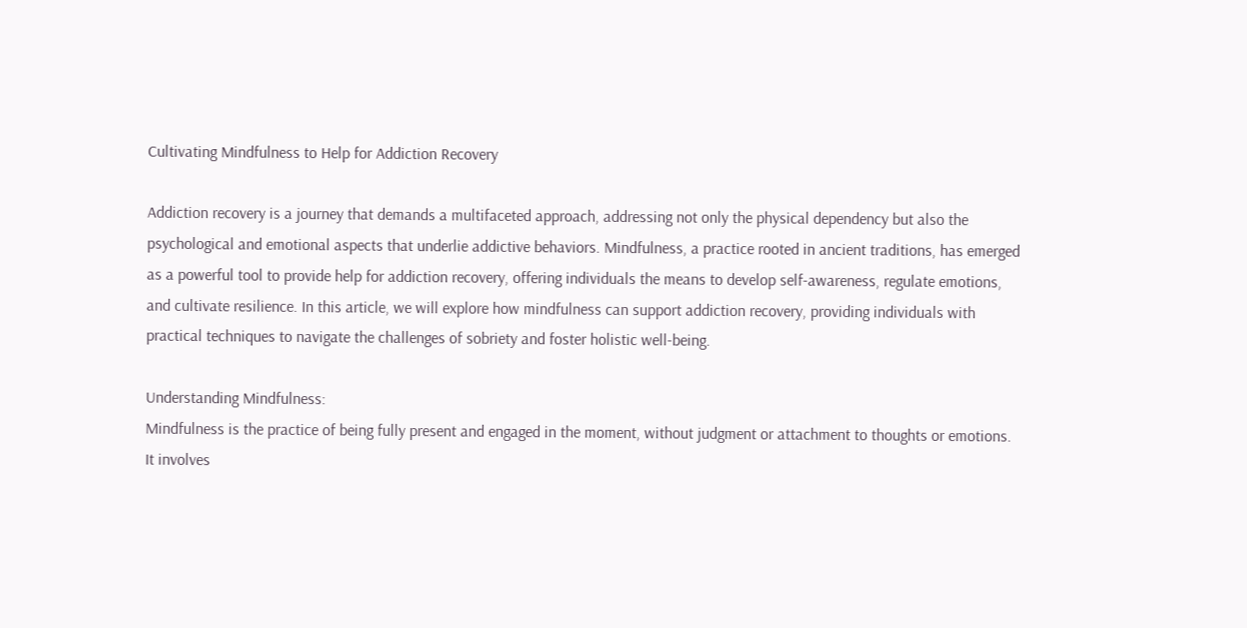Cultivating Mindfulness to Help for Addiction Recovery

Addiction recovery is a journey that demands a multifaceted approach, addressing not only the physical dependency but also the psychological and emotional aspects that underlie addictive behaviors. Mindfulness, a practice rooted in ancient traditions, has emerged as a powerful tool to provide help for addiction recovery, offering individuals the means to develop self-awareness, regulate emotions, and cultivate resilience. In this article, we will explore how mindfulness can support addiction recovery, providing individuals with practical techniques to navigate the challenges of sobriety and foster holistic well-being.

Understanding Mindfulness:
Mindfulness is the practice of being fully present and engaged in the moment, without judgment or attachment to thoughts or emotions. It involves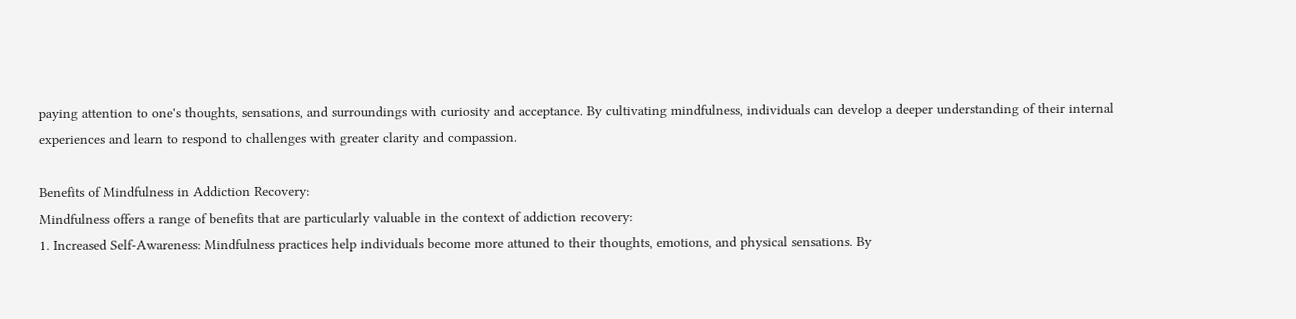paying attention to one's thoughts, sensations, and surroundings with curiosity and acceptance. By cultivating mindfulness, individuals can develop a deeper understanding of their internal experiences and learn to respond to challenges with greater clarity and compassion.

Benefits of Mindfulness in Addiction Recovery:
Mindfulness offers a range of benefits that are particularly valuable in the context of addiction recovery:
1. Increased Self-Awareness: Mindfulness practices help individuals become more attuned to their thoughts, emotions, and physical sensations. By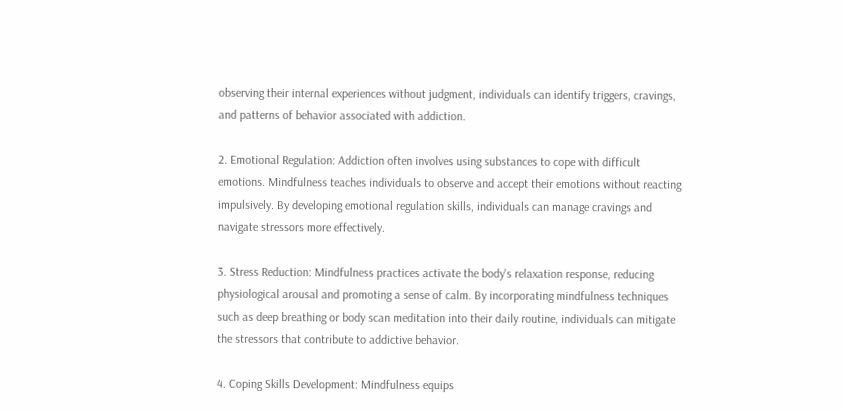observing their internal experiences without judgment, individuals can identify triggers, cravings, and patterns of behavior associated with addiction.

2. Emotional Regulation: Addiction often involves using substances to cope with difficult emotions. Mindfulness teaches individuals to observe and accept their emotions without reacting impulsively. By developing emotional regulation skills, individuals can manage cravings and navigate stressors more effectively.

3. Stress Reduction: Mindfulness practices activate the body's relaxation response, reducing physiological arousal and promoting a sense of calm. By incorporating mindfulness techniques such as deep breathing or body scan meditation into their daily routine, individuals can mitigate the stressors that contribute to addictive behavior.

4. Coping Skills Development: Mindfulness equips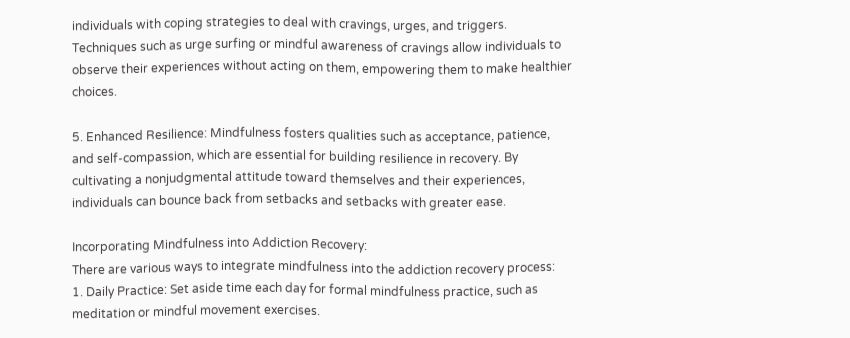individuals with coping strategies to deal with cravings, urges, and triggers. Techniques such as urge surfing or mindful awareness of cravings allow individuals to observe their experiences without acting on them, empowering them to make healthier choices.

5. Enhanced Resilience: Mindfulness fosters qualities such as acceptance, patience, and self-compassion, which are essential for building resilience in recovery. By cultivating a nonjudgmental attitude toward themselves and their experiences, individuals can bounce back from setbacks and setbacks with greater ease.

Incorporating Mindfulness into Addiction Recovery:
There are various ways to integrate mindfulness into the addiction recovery process:
1. Daily Practice: Set aside time each day for formal mindfulness practice, such as meditation or mindful movement exercises.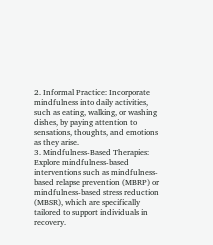2. Informal Practice: Incorporate mindfulness into daily activities, such as eating, walking, or washing dishes, by paying attention to sensations, thoughts, and emotions as they arise.
3. Mindfulness-Based Therapies: Explore mindfulness-based interventions such as mindfulness-based relapse prevention (MBRP) or mindfulness-based stress reduction (MBSR), which are specifically tailored to support individuals in recovery.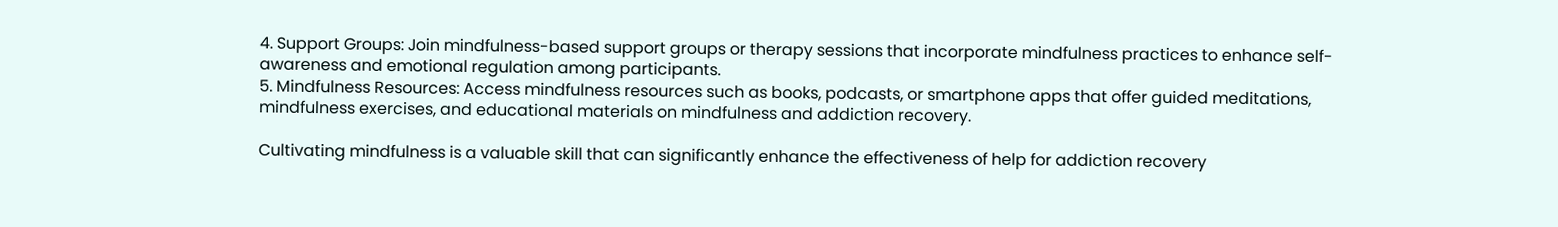4. Support Groups: Join mindfulness-based support groups or therapy sessions that incorporate mindfulness practices to enhance self-awareness and emotional regulation among participants.
5. Mindfulness Resources: Access mindfulness resources such as books, podcasts, or smartphone apps that offer guided meditations, mindfulness exercises, and educational materials on mindfulness and addiction recovery.

Cultivating mindfulness is a valuable skill that can significantly enhance the effectiveness of help for addiction recovery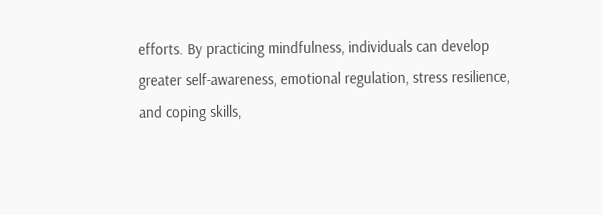efforts. By practicing mindfulness, individuals can develop greater self-awareness, emotional regulation, stress resilience, and coping skills,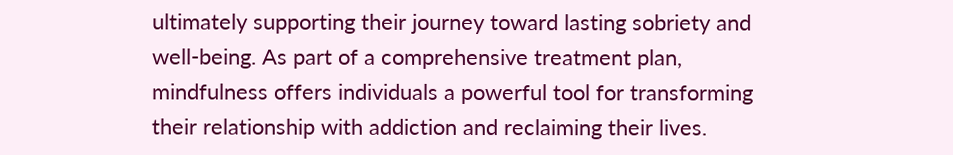ultimately supporting their journey toward lasting sobriety and well-being. As part of a comprehensive treatment plan, mindfulness offers individuals a powerful tool for transforming their relationship with addiction and reclaiming their lives.